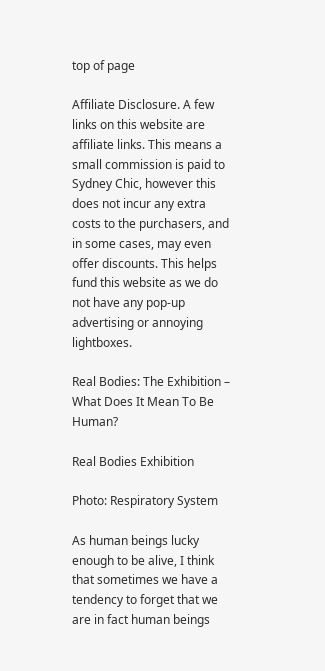top of page

Affiliate Disclosure. A few links on this website are affiliate links. This means a small commission is paid to Sydney Chic, however this does not incur any extra costs to the purchasers, and in some cases, may even offer discounts. This helps fund this website as we do not have any pop-up advertising or annoying lightboxes.

Real Bodies: The Exhibition – What Does It Mean To Be Human?

Real Bodies Exhibition

Photo: Respiratory System

As human beings lucky enough to be alive, I think that sometimes we have a tendency to forget that we are in fact human beings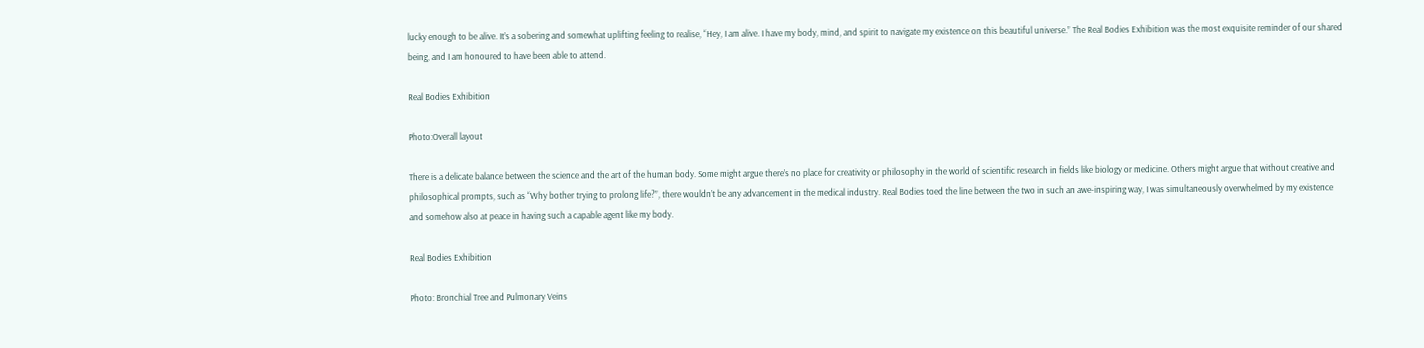lucky enough to be alive. It’s a sobering and somewhat uplifting feeling to realise, “Hey, I am alive. I have my body, mind, and spirit to navigate my existence on this beautiful universe.” The Real Bodies Exhibition was the most exquisite reminder of our shared being, and I am honoured to have been able to attend.

Real Bodies Exhibition

Photo:Overall layout

There is a delicate balance between the science and the art of the human body. Some might argue there’s no place for creativity or philosophy in the world of scientific research in fields like biology or medicine. Others might argue that without creative and philosophical prompts, such as “Why bother trying to prolong life?”, there wouldn’t be any advancement in the medical industry. Real Bodies toed the line between the two in such an awe-inspiring way, I was simultaneously overwhelmed by my existence and somehow also at peace in having such a capable agent like my body.

Real Bodies Exhibition

Photo: Bronchial Tree and Pulmonary Veins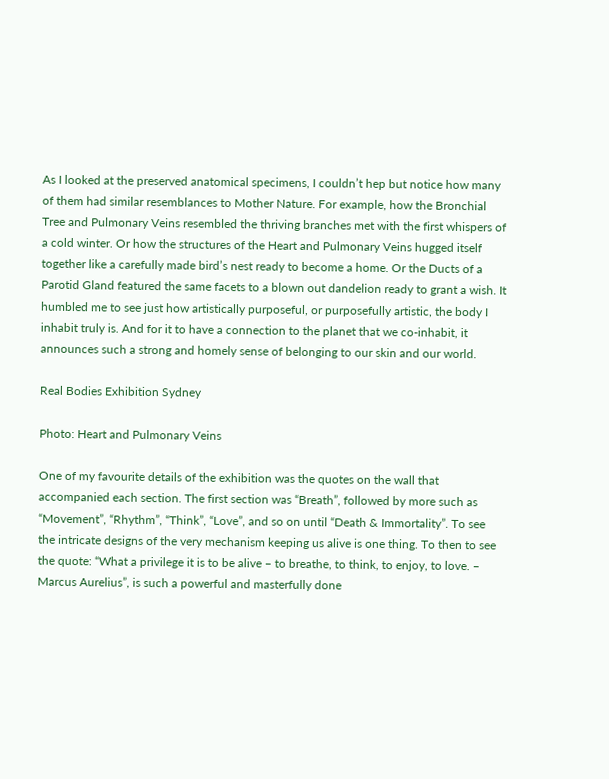As I looked at the preserved anatomical specimens, I couldn’t hep but notice how many of them had similar resemblances to Mother Nature. For example, how the Bronchial Tree and Pulmonary Veins resembled the thriving branches met with the first whispers of a cold winter. Or how the structures of the Heart and Pulmonary Veins hugged itself together like a carefully made bird’s nest ready to become a home. Or the Ducts of a Parotid Gland featured the same facets to a blown out dandelion ready to grant a wish. It humbled me to see just how artistically purposeful, or purposefully artistic, the body I inhabit truly is. And for it to have a connection to the planet that we co-inhabit, it announces such a strong and homely sense of belonging to our skin and our world.

Real Bodies Exhibition Sydney

Photo: Heart and Pulmonary Veins

One of my favourite details of the exhibition was the quotes on the wall that accompanied each section. The first section was “Breath”, followed by more such as “Movement”, “Rhythm”, “Think”, “Love”, and so on until “Death & Immortality”. To see the intricate designs of the very mechanism keeping us alive is one thing. To then to see the quote: “What a privilege it is to be alive – to breathe, to think, to enjoy, to love. – Marcus Aurelius”, is such a powerful and masterfully done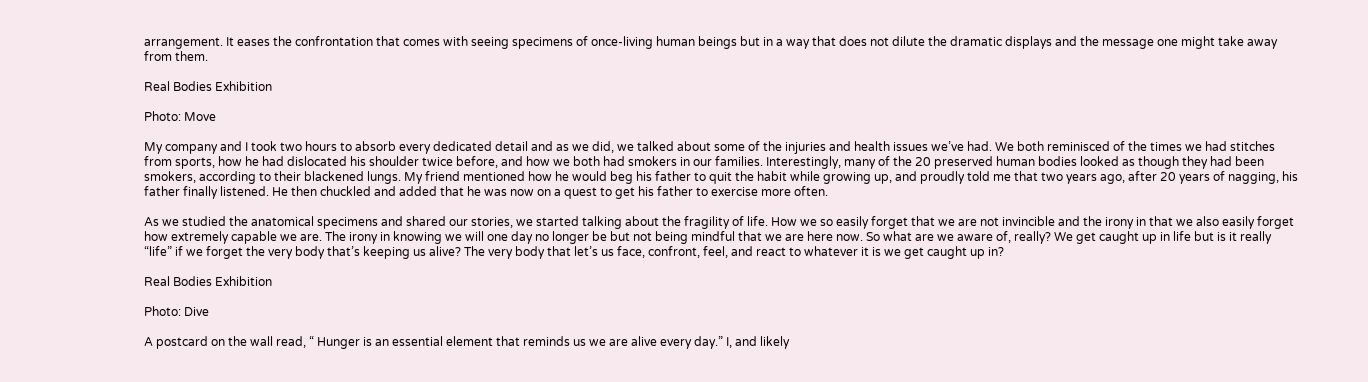arrangement. It eases the confrontation that comes with seeing specimens of once-living human beings but in a way that does not dilute the dramatic displays and the message one might take away from them.

Real Bodies Exhibition

Photo: Move

My company and I took two hours to absorb every dedicated detail and as we did, we talked about some of the injuries and health issues we’ve had. We both reminisced of the times we had stitches from sports, how he had dislocated his shoulder twice before, and how we both had smokers in our families. Interestingly, many of the 20 preserved human bodies looked as though they had been smokers, according to their blackened lungs. My friend mentioned how he would beg his father to quit the habit while growing up, and proudly told me that two years ago, after 20 years of nagging, his father finally listened. He then chuckled and added that he was now on a quest to get his father to exercise more often.

As we studied the anatomical specimens and shared our stories, we started talking about the fragility of life. How we so easily forget that we are not invincible and the irony in that we also easily forget how extremely capable we are. The irony in knowing we will one day no longer be but not being mindful that we are here now. So what are we aware of, really? We get caught up in life but is it really “life” if we forget the very body that’s keeping us alive? The very body that let’s us face, confront, feel, and react to whatever it is we get caught up in?

Real Bodies Exhibition

Photo: Dive

A postcard on the wall read, “ Hunger is an essential element that reminds us we are alive every day.” I, and likely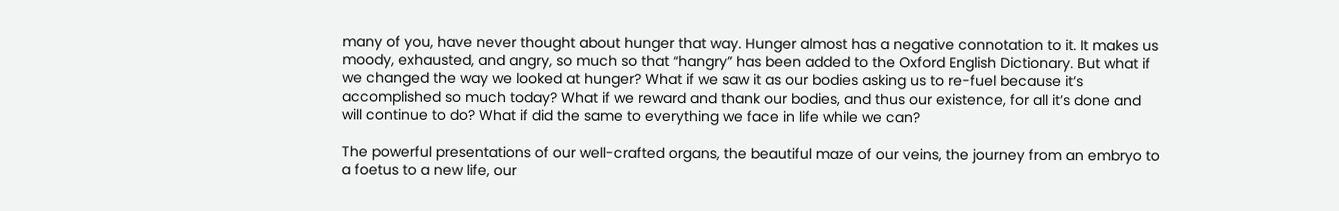many of you, have never thought about hunger that way. Hunger almost has a negative connotation to it. It makes us moody, exhausted, and angry, so much so that “hangry” has been added to the Oxford English Dictionary. But what if we changed the way we looked at hunger? What if we saw it as our bodies asking us to re-fuel because it’s accomplished so much today? What if we reward and thank our bodies, and thus our existence, for all it’s done and will continue to do? What if did the same to everything we face in life while we can?

The powerful presentations of our well-crafted organs, the beautiful maze of our veins, the journey from an embryo to a foetus to a new life, our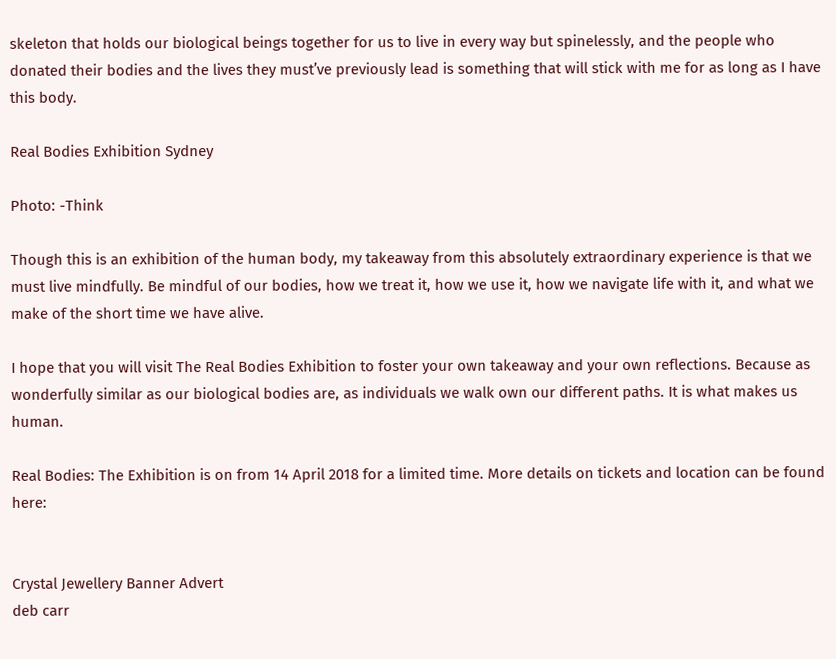skeleton that holds our biological beings together for us to live in every way but spinelessly, and the people who donated their bodies and the lives they must’ve previously lead is something that will stick with me for as long as I have this body.

Real Bodies Exhibition Sydney

Photo: -Think

Though this is an exhibition of the human body, my takeaway from this absolutely extraordinary experience is that we must live mindfully. Be mindful of our bodies, how we treat it, how we use it, how we navigate life with it, and what we make of the short time we have alive.

I hope that you will visit The Real Bodies Exhibition to foster your own takeaway and your own reflections. Because as wonderfully similar as our biological bodies are, as individuals we walk own our different paths. It is what makes us human.

Real Bodies: The Exhibition is on from 14 April 2018 for a limited time. More details on tickets and location can be found here:


Crystal Jewellery Banner Advert
deb carr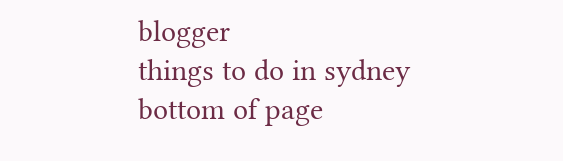blogger
things to do in sydney
bottom of page